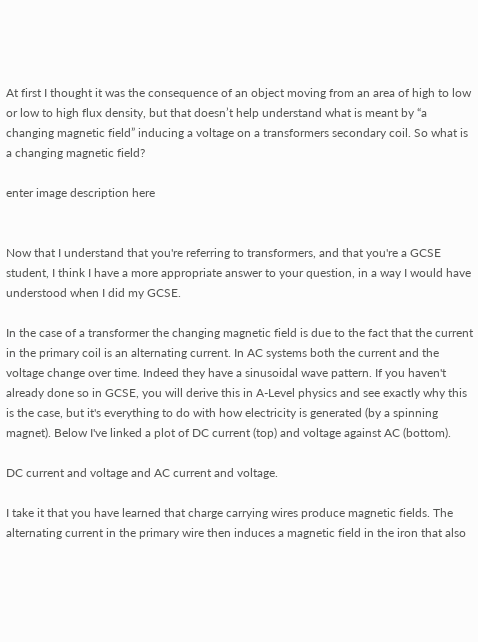At first I thought it was the consequence of an object moving from an area of high to low or low to high flux density, but that doesn’t help understand what is meant by “a changing magnetic field” inducing a voltage on a transformers secondary coil. So what is a changing magnetic field?

enter image description here


Now that I understand that you're referring to transformers, and that you're a GCSE student, I think I have a more appropriate answer to your question, in a way I would have understood when I did my GCSE.

In the case of a transformer the changing magnetic field is due to the fact that the current in the primary coil is an alternating current. In AC systems both the current and the voltage change over time. Indeed they have a sinusoidal wave pattern. If you haven't already done so in GCSE, you will derive this in A-Level physics and see exactly why this is the case, but it's everything to do with how electricity is generated (by a spinning magnet). Below I've linked a plot of DC current (top) and voltage against AC (bottom).

DC current and voltage and AC current and voltage.

I take it that you have learned that charge carrying wires produce magnetic fields. The alternating current in the primary wire then induces a magnetic field in the iron that also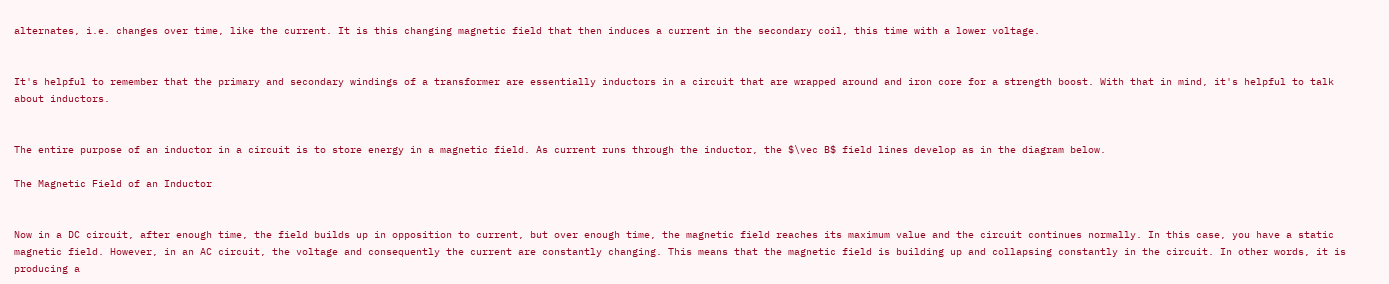alternates, i.e. changes over time, like the current. It is this changing magnetic field that then induces a current in the secondary coil, this time with a lower voltage.


It's helpful to remember that the primary and secondary windings of a transformer are essentially inductors in a circuit that are wrapped around and iron core for a strength boost. With that in mind, it's helpful to talk about inductors.


The entire purpose of an inductor in a circuit is to store energy in a magnetic field. As current runs through the inductor, the $\vec B$ field lines develop as in the diagram below.

The Magnetic Field of an Inductor


Now in a DC circuit, after enough time, the field builds up in opposition to current, but over enough time, the magnetic field reaches its maximum value and the circuit continues normally. In this case, you have a static magnetic field. However, in an AC circuit, the voltage and consequently the current are constantly changing. This means that the magnetic field is building up and collapsing constantly in the circuit. In other words, it is producing a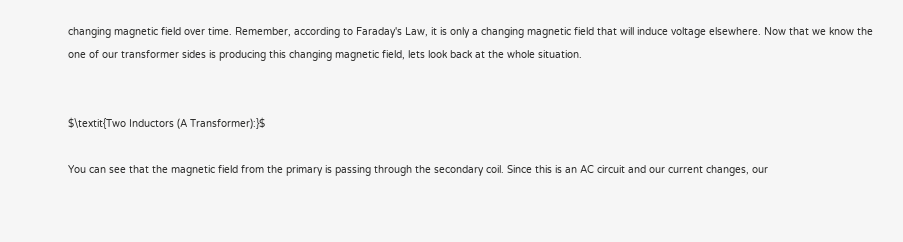changing magnetic field over time. Remember, according to Faraday's Law, it is only a changing magnetic field that will induce voltage elsewhere. Now that we know the one of our transformer sides is producing this changing magnetic field, lets look back at the whole situation.


$\textit{Two Inductors (A Transformer):}$

You can see that the magnetic field from the primary is passing through the secondary coil. Since this is an AC circuit and our current changes, our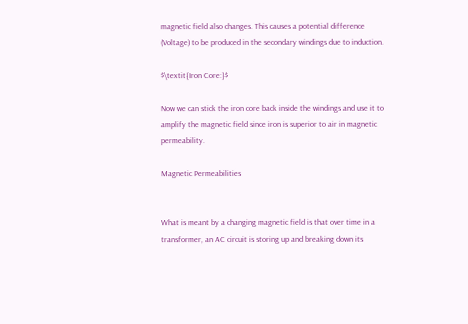magnetic field also changes. This causes a potential difference (Voltage) to be produced in the secondary windings due to induction.

$\textit{Iron Core:}$

Now we can stick the iron core back inside the windings and use it to amplify the magnetic field since iron is superior to air in magnetic permeability.

Magnetic Permeabilities


What is meant by a changing magnetic field is that over time in a transformer, an AC circuit is storing up and breaking down its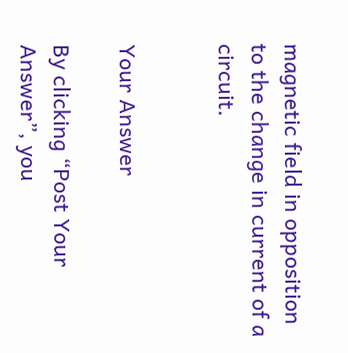magnetic field in opposition to the change in current of a circuit.


Your Answer

By clicking “Post Your Answer”, you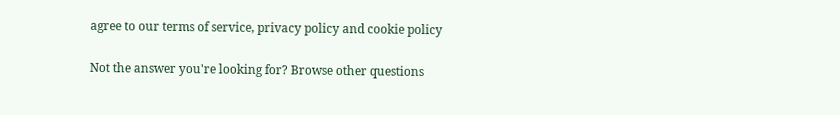agree to our terms of service, privacy policy and cookie policy

Not the answer you're looking for? Browse other questions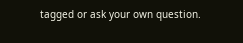tagged or ask your own question.